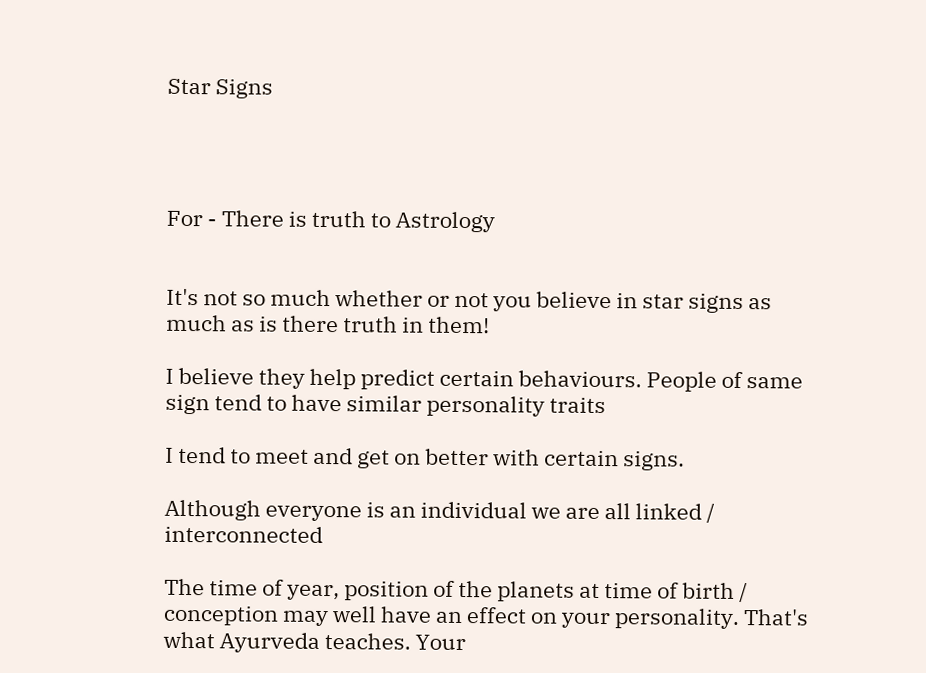Star Signs




For - There is truth to Astrology


It's not so much whether or not you believe in star signs as much as is there truth in them!

I believe they help predict certain behaviours. People of same sign tend to have similar personality traits

I tend to meet and get on better with certain signs.

Although everyone is an individual we are all linked / interconnected

The time of year, position of the planets at time of birth / conception may well have an effect on your personality. That's what Ayurveda teaches. Your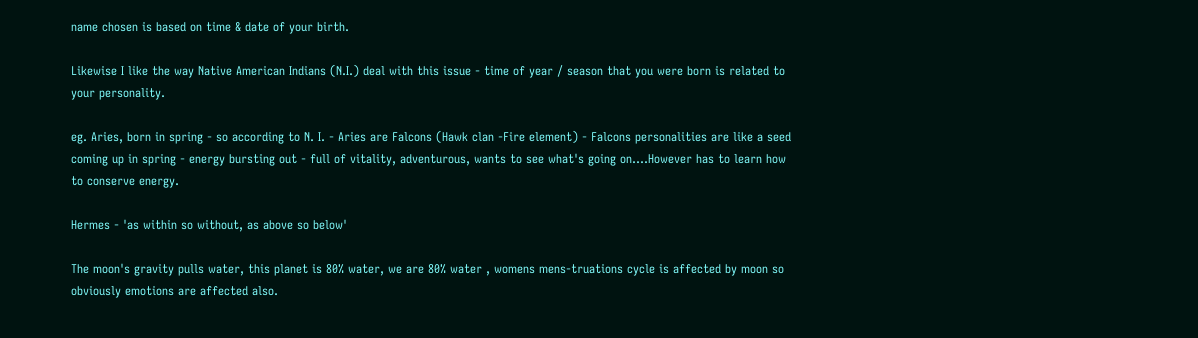name chosen is based on time & date of your birth.

Likewise I like the way Native American Indians (N.I.) deal with this issue - time of year / season that you were born is related to your personality.

eg. Aries, born in spring - so according to N. I. - Aries are Falcons (Hawk clan -Fire element) - Falcons personalities are like a seed coming up in spring - energy bursting out - full of vitality, adventurous, wants to see what's going on....However has to learn how to conserve energy.

Hermes - 'as within so without, as above so below'

The moon's gravity pulls water, this planet is 80% water, we are 80% water , womens mens-truations cycle is affected by moon so obviously emotions are affected also.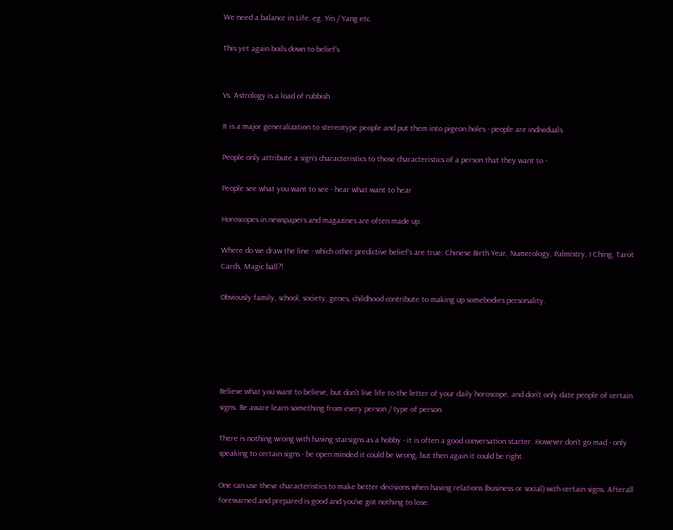We need a balance in Life. eg. Yin / Yang etc.

This yet again boils down to belief's


Vs. Astrology is a load of rubbish

It is a major generalization to stereotype people and put them into pigeon holes - people are individuals.

People only attribute a sign's characteristics to those characteristics of a person that they want to -

People see what you want to see - hear what want to hear

Horoscopes in newspapers and magazines are often made up.

Where do we draw the line - which other predictive belief's are true: Chinese Birth Year, Numerology, Palmistry, I Ching, Tarot Cards, Magic ball?!

Obviously family, school, society, genes, childhood contribute to making up somebodies personality.





Believe what you want to believe, but don't live life to the letter of your daily horoscope, and don't only date people of certain signs. Be aware learn something from every person / type of person.

There is nothing wrong with having starsigns as a hobby - it is often a good conversation starter. However don't go mad - only speaking to certain signs - be open minded it could be wrong, but then again it could be right.

One can use these characteristics to make better decisions when having relations (business or social) with certain signs. Afterall forewarned and prepared is good and you've got nothing to lose.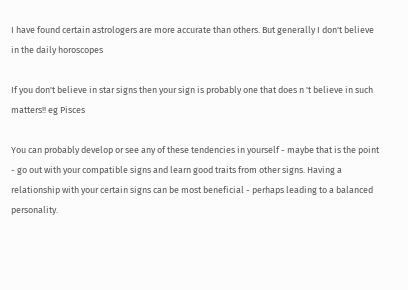I have found certain astrologers are more accurate than others. But generally I don't believe in the daily horoscopes

If you don't believe in star signs then your sign is probably one that does n 't believe in such matters!! eg Pisces

You can probably develop or see any of these tendencies in yourself - maybe that is the point - go out with your compatible signs and learn good traits from other signs. Having a relationship with your certain signs can be most beneficial - perhaps leading to a balanced personality.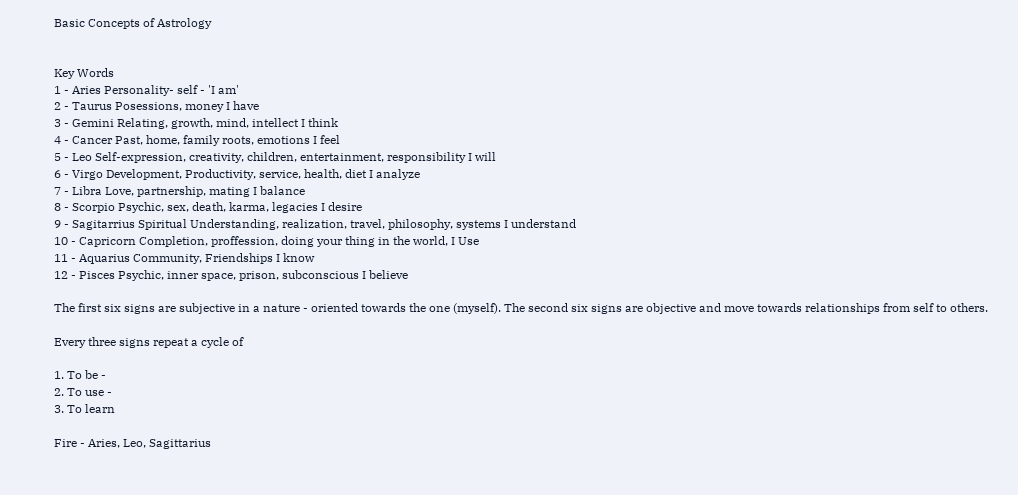Basic Concepts of Astrology


Key Words
1 - Aries Personality- self - 'I am'
2 - Taurus Posessions, money I have
3 - Gemini Relating, growth, mind, intellect I think
4 - Cancer Past, home, family roots, emotions I feel
5 - Leo Self-expression, creativity, children, entertainment, responsibility I will
6 - Virgo Development, Productivity, service, health, diet I analyze
7 - Libra Love, partnership, mating I balance
8 - Scorpio Psychic, sex, death, karma, legacies I desire
9 - Sagitarrius Spiritual Understanding, realization, travel, philosophy, systems I understand
10 - Capricorn Completion, proffession, doing your thing in the world, I Use
11 - Aquarius Community, Friendships I know
12 - Pisces Psychic, inner space, prison, subconscious I believe

The first six signs are subjective in a nature - oriented towards the one (myself). The second six signs are objective and move towards relationships from self to others.

Every three signs repeat a cycle of

1. To be -
2. To use -
3. To learn

Fire - Aries, Leo, Sagittarius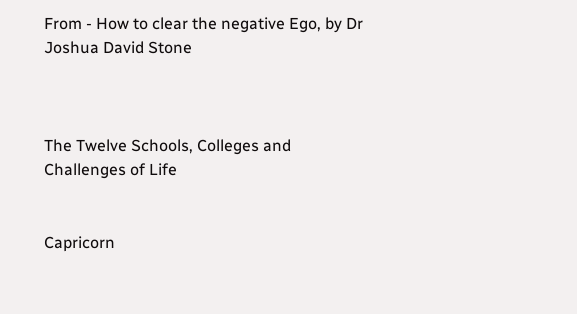From - How to clear the negative Ego, by Dr Joshua David Stone



The Twelve Schools, Colleges and
Challenges of Life


Capricorn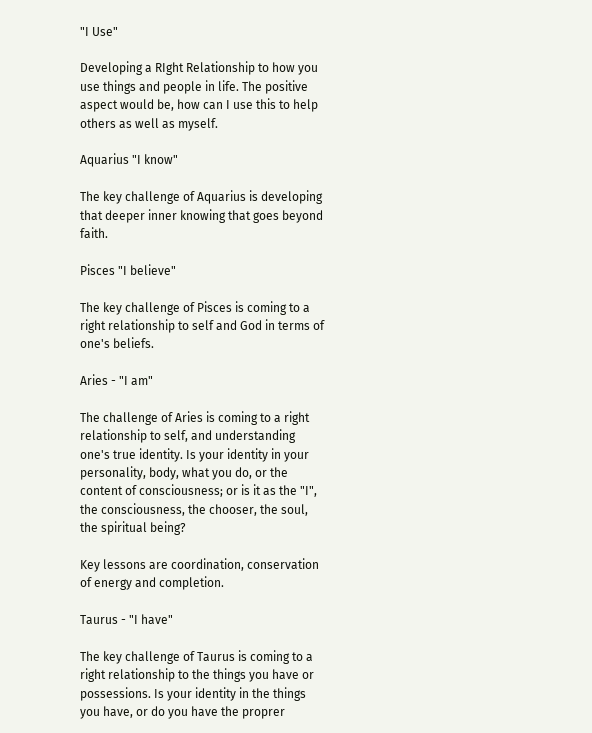"I Use"

Developing a RIght Relationship to how you use things and people in life. The positive aspect would be, how can I use this to help others as well as myself.

Aquarius "I know"

The key challenge of Aquarius is developing that deeper inner knowing that goes beyond faith.

Pisces "I believe"

The key challenge of Pisces is coming to a right relationship to self and God in terms of one's beliefs.

Aries - "I am"

The challenge of Aries is coming to a right relationship to self, and understanding one's true identity. Is your identity in your personality, body, what you do, or the content of consciousness; or is it as the "I", the consciousness, the chooser, the soul, the spiritual being?

Key lessons are coordination, conservation of energy and completion.

Taurus - "I have"

The key challenge of Taurus is coming to a right relationship to the things you have or possessions. Is your identity in the things you have, or do you have the proprer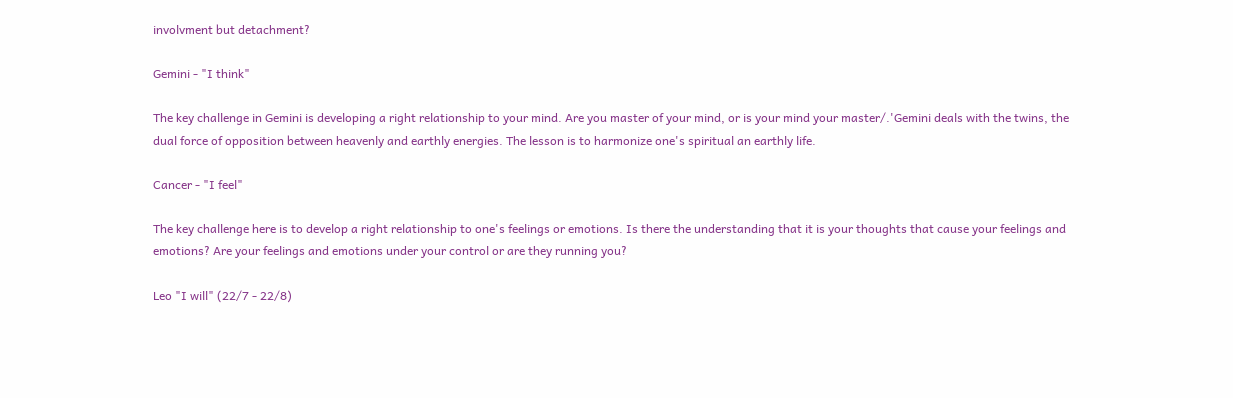involvment but detachment?

Gemini - "I think"

The key challenge in Gemini is developing a right relationship to your mind. Are you master of your mind, or is your mind your master/.'Gemini deals with the twins, the dual force of opposition between heavenly and earthly energies. The lesson is to harmonize one's spiritual an earthly life.

Cancer - "I feel"

The key challenge here is to develop a right relationship to one's feelings or emotions. Is there the understanding that it is your thoughts that cause your feelings and emotions? Are your feelings and emotions under your control or are they running you?

Leo "I will" (22/7 - 22/8)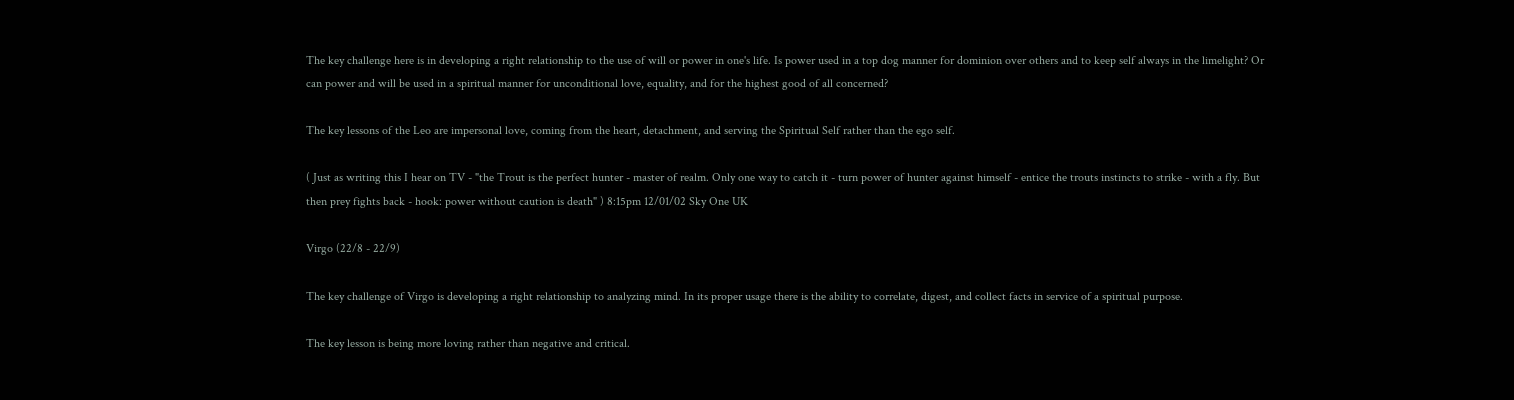The key challenge here is in developing a right relationship to the use of will or power in one's life. Is power used in a top dog manner for dominion over others and to keep self always in the limelight? Or can power and will be used in a spiritual manner for unconditional love, equality, and for the highest good of all concerned?

The key lessons of the Leo are impersonal love, coming from the heart, detachment, and serving the Spiritual Self rather than the ego self.

( Just as writing this I hear on TV - "the Trout is the perfect hunter - master of realm. Only one way to catch it - turn power of hunter against himself - entice the trouts instincts to strike - with a fly. But then prey fights back - hook: power without caution is death" ) 8:15pm 12/01/02 Sky One UK

Virgo (22/8 - 22/9)

The key challenge of Virgo is developing a right relationship to analyzing mind. In its proper usage there is the ability to correlate, digest, and collect facts in service of a spiritual purpose.

The key lesson is being more loving rather than negative and critical.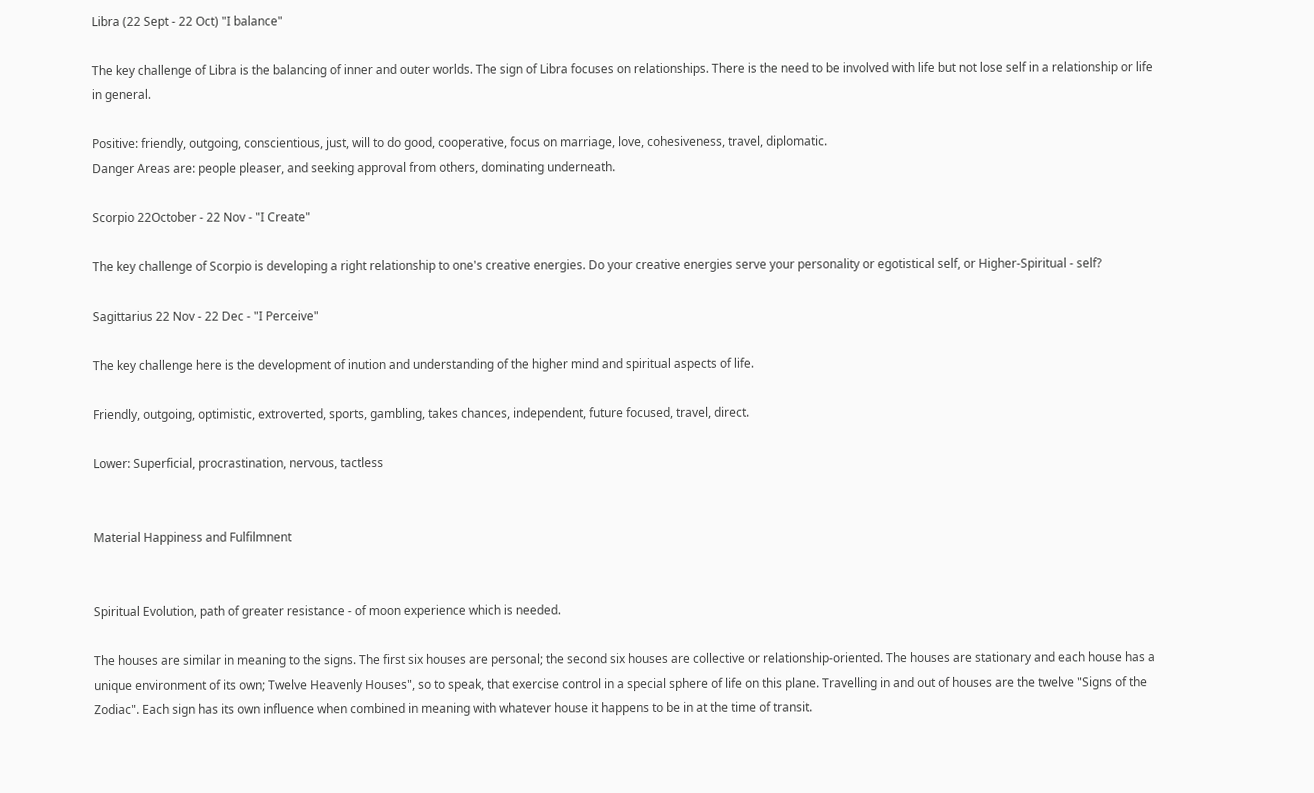Libra (22 Sept - 22 Oct) "I balance"

The key challenge of Libra is the balancing of inner and outer worlds. The sign of Libra focuses on relationships. There is the need to be involved with life but not lose self in a relationship or life in general.

Positive: friendly, outgoing, conscientious, just, will to do good, cooperative, focus on marriage, love, cohesiveness, travel, diplomatic.
Danger Areas are: people pleaser, and seeking approval from others, dominating underneath.

Scorpio 22October - 22 Nov - "I Create"

The key challenge of Scorpio is developing a right relationship to one's creative energies. Do your creative energies serve your personality or egotistical self, or Higher-Spiritual - self?

Sagittarius 22 Nov - 22 Dec - "I Perceive"

The key challenge here is the development of inution and understanding of the higher mind and spiritual aspects of life.

Friendly, outgoing, optimistic, extroverted, sports, gambling, takes chances, independent, future focused, travel, direct.

Lower: Superficial, procrastination, nervous, tactless


Material Happiness and Fulfilmnent


Spiritual Evolution, path of greater resistance - of moon experience which is needed.

The houses are similar in meaning to the signs. The first six houses are personal; the second six houses are collective or relationship-oriented. The houses are stationary and each house has a unique environment of its own; Twelve Heavenly Houses", so to speak, that exercise control in a special sphere of life on this plane. Travelling in and out of houses are the twelve "Signs of the Zodiac". Each sign has its own influence when combined in meaning with whatever house it happens to be in at the time of transit.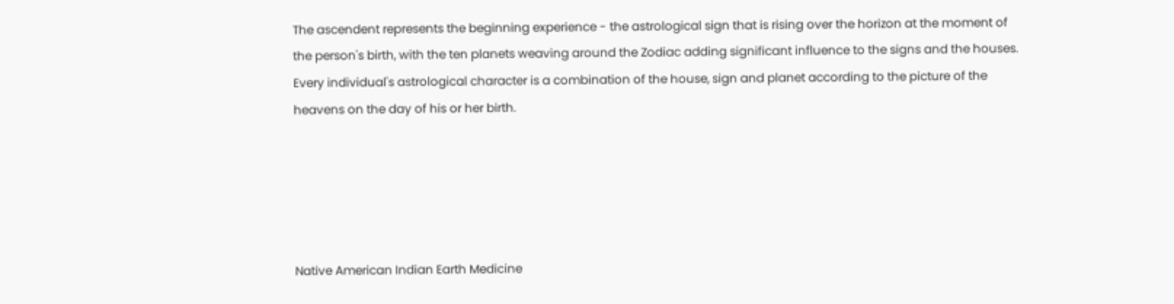The ascendent represents the beginning experience - the astrological sign that is rising over the horizon at the moment of the person's birth, with the ten planets weaving around the Zodiac adding significant influence to the signs and the houses. Every individual's astrological character is a combination of the house, sign and planet according to the picture of the heavens on the day of his or her birth.





Native American Indian Earth Medicine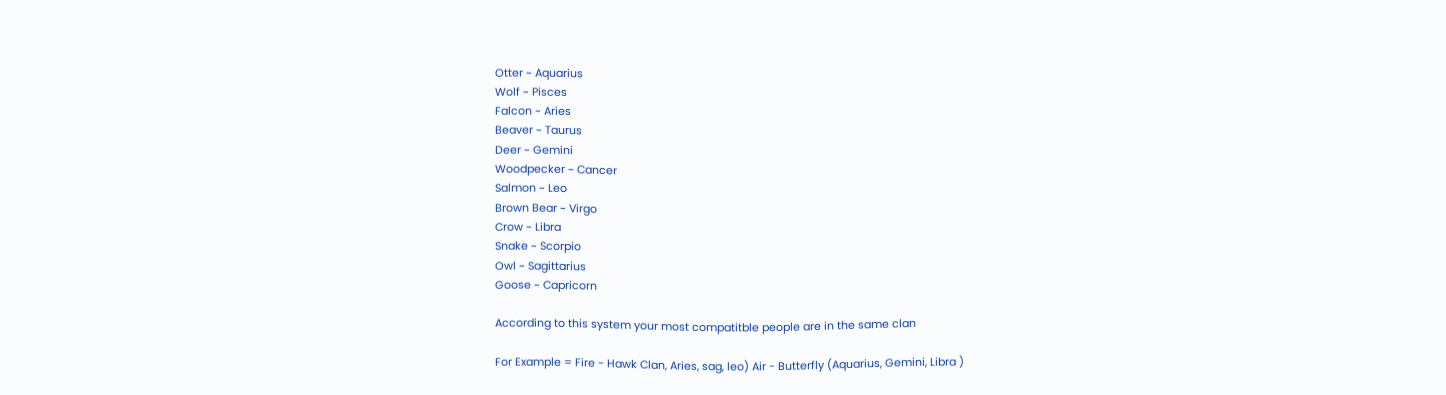Otter ~ Aquarius
Wolf ~ Pisces
Falcon ~ Aries
Beaver ~ Taurus
Deer ~ Gemini
Woodpecker ~ Cancer
Salmon ~ Leo
Brown Bear ~ Virgo
Crow ~ Libra
Snake ~ Scorpio
Owl ~ Sagittarius
Goose ~ Capricorn

According to this system your most compatitble people are in the same clan

For Example = Fire - Hawk Clan, Aries, sag, leo) Air - Butterfly (Aquarius, Gemini, Libra )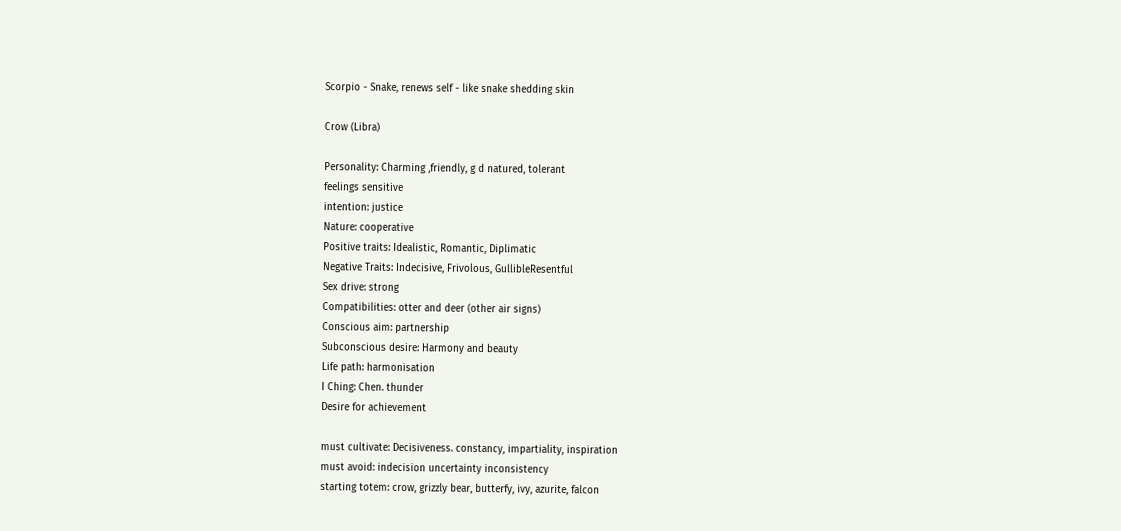Scorpio - Snake, renews self - like snake shedding skin

Crow (Libra)

Personality: Charming ,friendly, g d natured, tolerant
feelings sensitive
intention: justice
Nature: cooperative
Positive traits: Idealistic, Romantic, Diplimatic
Negative Traits: Indecisive, Frivolous, GullibleResentful
Sex drive: strong
Compatibilities: otter and deer (other air signs)
Conscious aim: partnership
Subconscious desire: Harmony and beauty
Life path: harmonisation
I Ching: Chen. thunder
Desire for achievement

must cultivate: Decisiveness. constancy, impartiality, inspiration
must avoid: indecision uncertainty inconsistency
starting totem: crow, grizzly bear, butterfy, ivy, azurite, falcon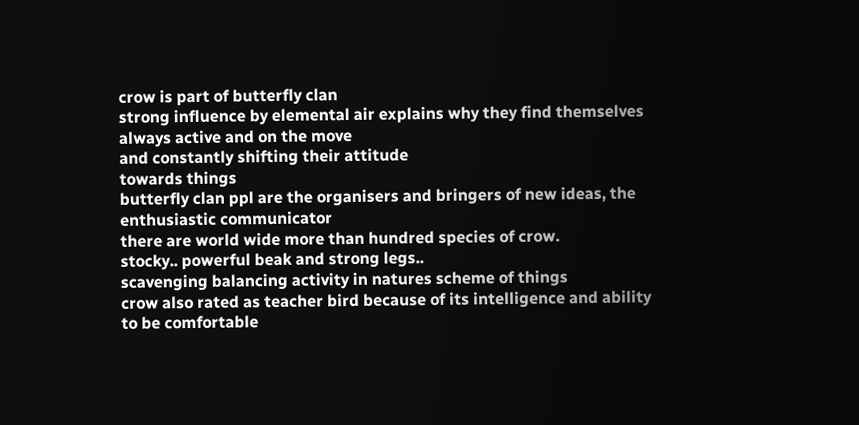crow is part of butterfly clan
strong influence by elemental air explains why they find themselves always active and on the move
and constantly shifting their attitude
towards things
butterfly clan ppl are the organisers and bringers of new ideas, the enthusiastic communicator
there are world wide more than hundred species of crow.
stocky.. powerful beak and strong legs..
scavenging balancing activity in natures scheme of things
crow also rated as teacher bird because of its intelligence and ability
to be comfortable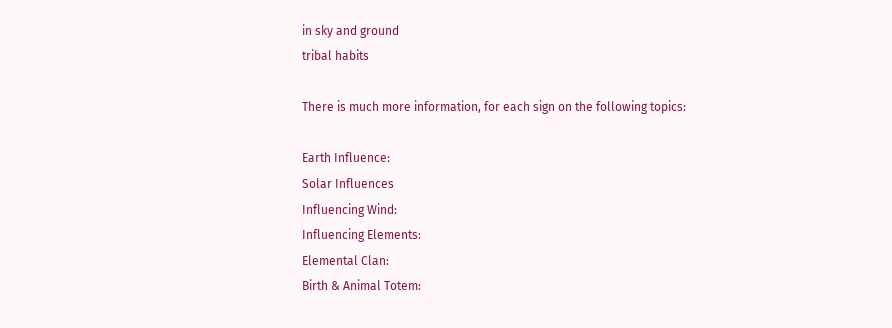in sky and ground
tribal habits

There is much more information, for each sign on the following topics:

Earth Influence:
Solar Influences
Influencing Wind:
Influencing Elements:
Elemental Clan:
Birth & Animal Totem: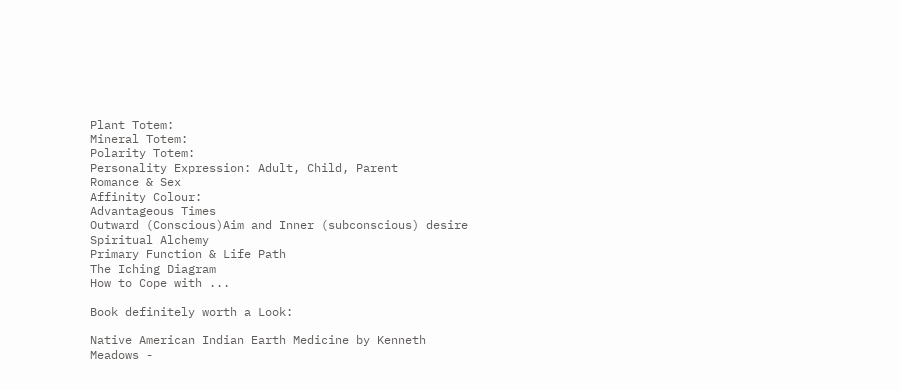Plant Totem:
Mineral Totem:
Polarity Totem:
Personality Expression: Adult, Child, Parent
Romance & Sex
Affinity Colour:
Advantageous Times
Outward (Conscious)Aim and Inner (subconscious) desire
Spiritual Alchemy
Primary Function & Life Path
The Iching Diagram
How to Cope with ...

Book definitely worth a Look:

Native American Indian Earth Medicine by Kenneth Meadows -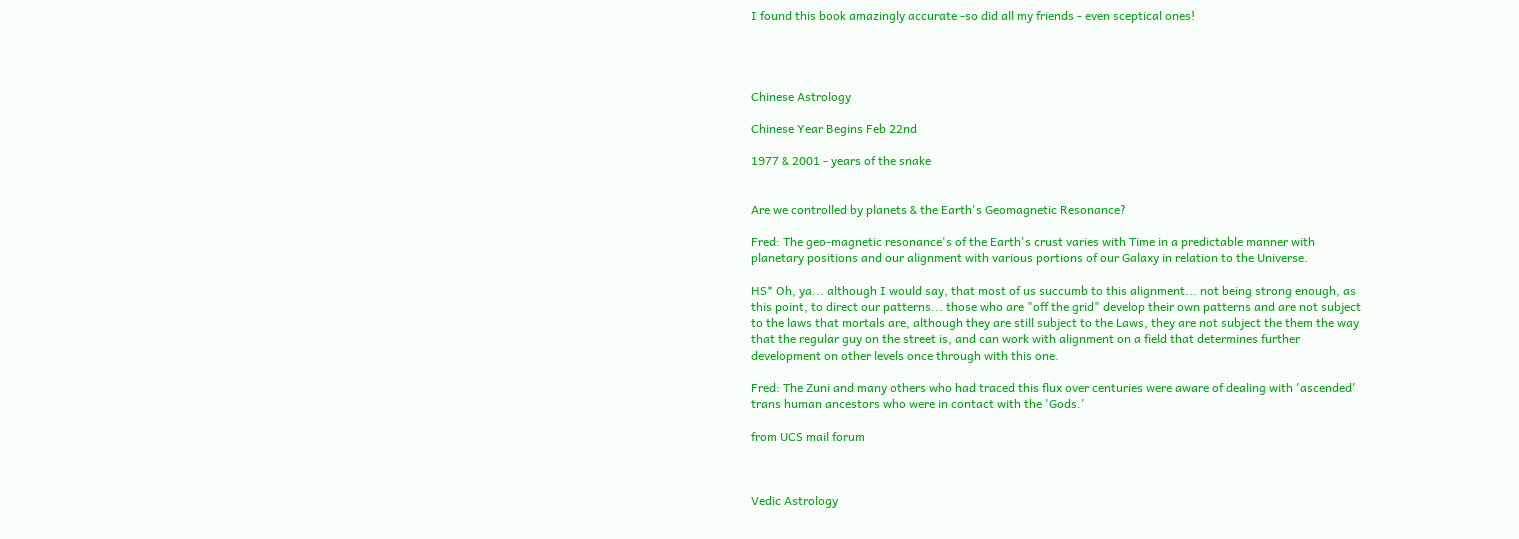I found this book amazingly accurate -so did all my friends - even sceptical ones!




Chinese Astrology

Chinese Year Begins Feb 22nd

1977 & 2001 - years of the snake


Are we controlled by planets & the Earth's Geomagnetic Resonance?

Fred: The geo-magnetic resonance's of the Earth's crust varies with Time in a predictable manner with planetary positions and our alignment with various portions of our Galaxy in relation to the Universe.

HS* Oh, ya... although I would say, that most of us succumb to this alignment... not being strong enough, as this point, to direct our patterns... those who are "off the grid" develop their own patterns and are not subject to the laws that mortals are, although they are still subject to the Laws, they are not subject the them the way that the regular guy on the street is, and can work with alignment on a field that determines further development on other levels once through with this one.

Fred: The Zuni and many others who had traced this flux over centuries were aware of dealing with 'ascended' trans human ancestors who were in contact with the 'Gods.'

from UCS mail forum



Vedic Astrology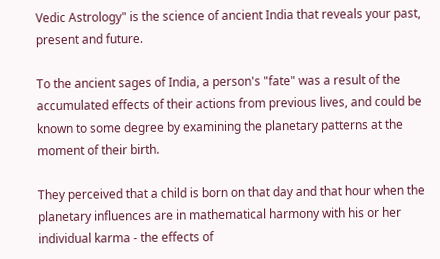Vedic Astrology" is the science of ancient India that reveals your past, present and future.

To the ancient sages of India, a person's "fate" was a result of the accumulated effects of their actions from previous lives, and could be known to some degree by examining the planetary patterns at the moment of their birth.

They perceived that a child is born on that day and that hour when the planetary influences are in mathematical harmony with his or her individual karma - the effects of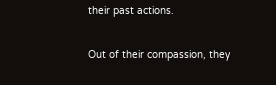their past actions.

Out of their compassion, they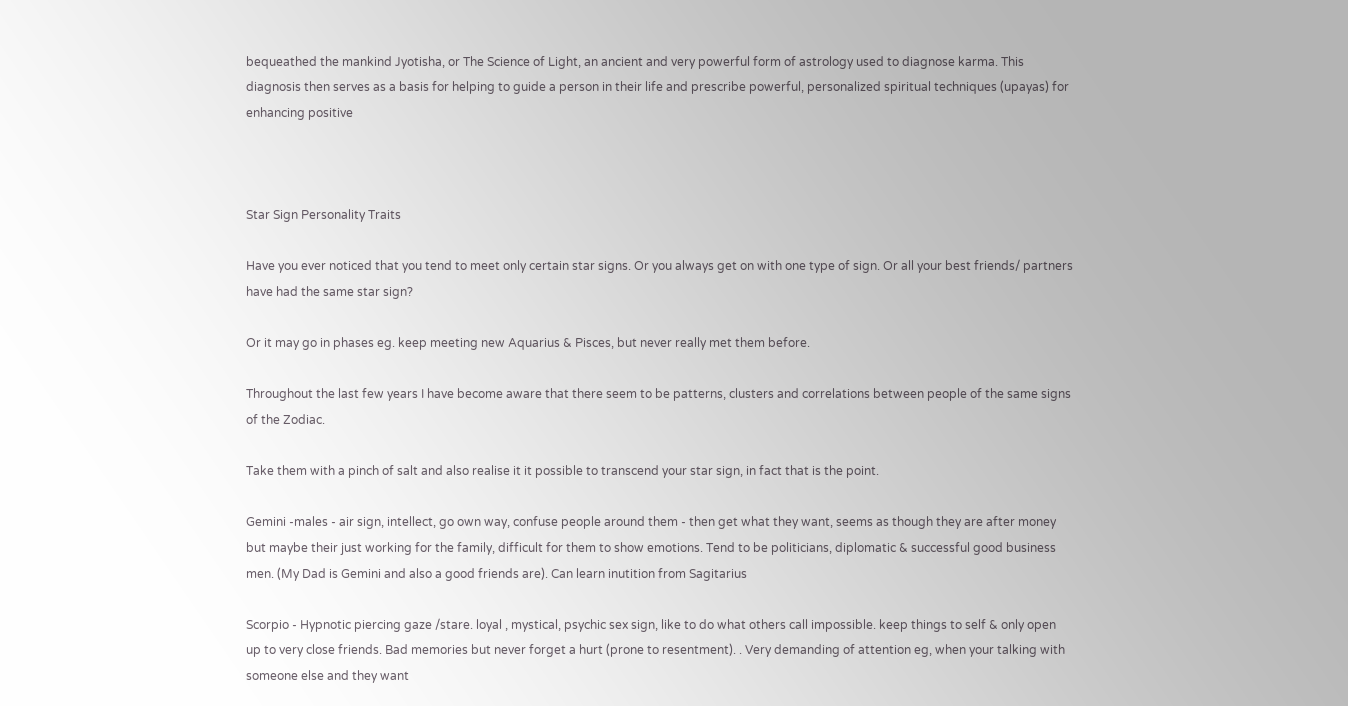bequeathed the mankind Jyotisha, or The Science of Light, an ancient and very powerful form of astrology used to diagnose karma. This diagnosis then serves as a basis for helping to guide a person in their life and prescribe powerful, personalized spiritual techniques (upayas) for enhancing positive



Star Sign Personality Traits

Have you ever noticed that you tend to meet only certain star signs. Or you always get on with one type of sign. Or all your best friends/ partners have had the same star sign?

Or it may go in phases eg. keep meeting new Aquarius & Pisces, but never really met them before.

Throughout the last few years I have become aware that there seem to be patterns, clusters and correlations between people of the same signs of the Zodiac.

Take them with a pinch of salt and also realise it it possible to transcend your star sign, in fact that is the point.

Gemini -males - air sign, intellect, go own way, confuse people around them - then get what they want, seems as though they are after money but maybe their just working for the family, difficult for them to show emotions. Tend to be politicians, diplomatic & successful good business men. (My Dad is Gemini and also a good friends are). Can learn inutition from Sagitarius

Scorpio - Hypnotic piercing gaze /stare. loyal , mystical, psychic sex sign, like to do what others call impossible. keep things to self & only open up to very close friends. Bad memories but never forget a hurt (prone to resentment). . Very demanding of attention eg, when your talking with someone else and they want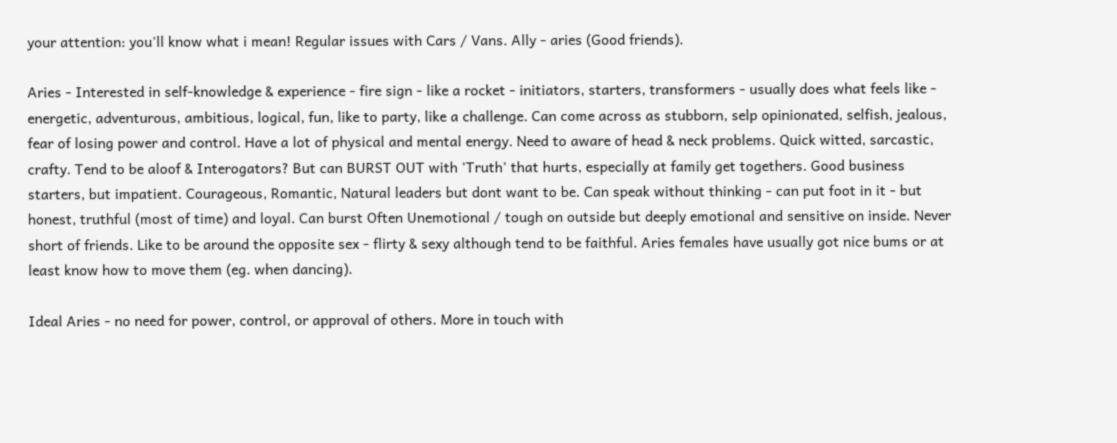your attention: you'll know what i mean! Regular issues with Cars / Vans. Ally - aries (Good friends).

Aries - Interested in self-knowledge & experience - fire sign - like a rocket - initiators, starters, transformers - usually does what feels like - energetic, adventurous, ambitious, logical, fun, like to party, like a challenge. Can come across as stubborn, selp opinionated, selfish, jealous, fear of losing power and control. Have a lot of physical and mental energy. Need to aware of head & neck problems. Quick witted, sarcastic, crafty. Tend to be aloof & Interogators? But can BURST OUT with 'Truth' that hurts, especially at family get togethers. Good business starters, but impatient. Courageous, Romantic, Natural leaders but dont want to be. Can speak without thinking - can put foot in it - but honest, truthful (most of time) and loyal. Can burst Often Unemotional / tough on outside but deeply emotional and sensitive on inside. Never short of friends. Like to be around the opposite sex - flirty & sexy although tend to be faithful. Aries females have usually got nice bums or at least know how to move them (eg. when dancing).

Ideal Aries - no need for power, control, or approval of others. More in touch with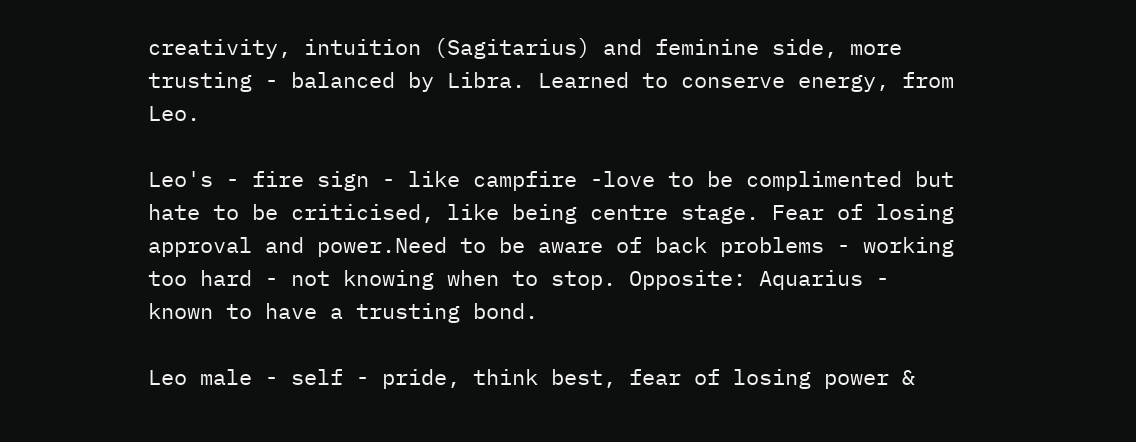creativity, intuition (Sagitarius) and feminine side, more trusting - balanced by Libra. Learned to conserve energy, from Leo.

Leo's - fire sign - like campfire -love to be complimented but hate to be criticised, like being centre stage. Fear of losing approval and power.Need to be aware of back problems - working too hard - not knowing when to stop. Opposite: Aquarius - known to have a trusting bond.

Leo male - self - pride, think best, fear of losing power &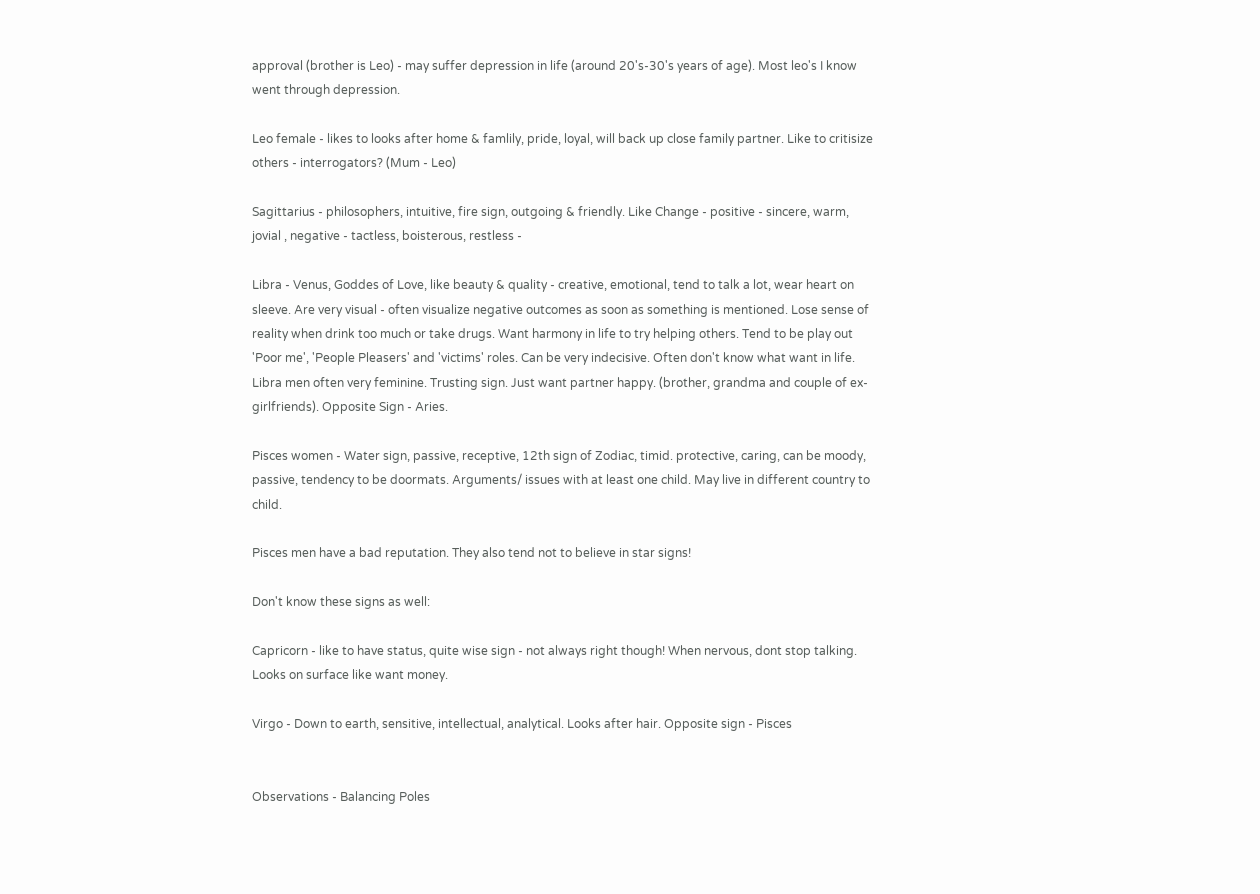approval (brother is Leo) - may suffer depression in life (around 20's-30's years of age). Most leo's I know went through depression.

Leo female - likes to looks after home & famlily, pride, loyal, will back up close family partner. Like to critisize others - interrogators? (Mum - Leo)

Sagittarius - philosophers, intuitive, fire sign, outgoing & friendly. Like Change - positive - sincere, warm, jovial , negative - tactless, boisterous, restless -

Libra - Venus, Goddes of Love, like beauty & quality - creative, emotional, tend to talk a lot, wear heart on sleeve. Are very visual - often visualize negative outcomes as soon as something is mentioned. Lose sense of reality when drink too much or take drugs. Want harmony in life to try helping others. Tend to be play out 'Poor me', 'People Pleasers' and 'victims' roles. Can be very indecisive. Often don't know what want in life. Libra men often very feminine. Trusting sign. Just want partner happy. (brother, grandma and couple of ex-girlfriends). Opposite Sign - Aries.

Pisces women - Water sign, passive, receptive, 12th sign of Zodiac, timid. protective, caring, can be moody, passive, tendency to be doormats. Arguments/ issues with at least one child. May live in different country to child.

Pisces men have a bad reputation. They also tend not to believe in star signs!

Don't know these signs as well:

Capricorn - like to have status, quite wise sign - not always right though! When nervous, dont stop talking. Looks on surface like want money.

Virgo - Down to earth, sensitive, intellectual, analytical. Looks after hair. Opposite sign - Pisces


Observations - Balancing Poles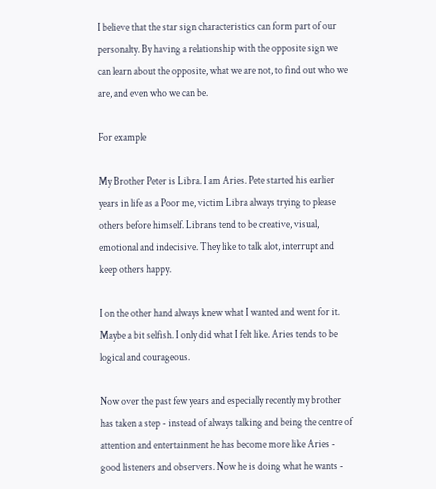I believe that the star sign characteristics can form part of our personalty. By having a relationship with the opposite sign we can learn about the opposite, what we are not, to find out who we are, and even who we can be.

For example

My Brother Peter is Libra. I am Aries. Pete started his earlier years in life as a Poor me, victim Libra always trying to please others before himself. Librans tend to be creative, visual, emotional and indecisive. They like to talk alot, interrupt and keep others happy.

I on the other hand always knew what I wanted and went for it. Maybe a bit selfish. I only did what I felt like. Aries tends to be logical and courageous.

Now over the past few years and especially recently my brother has taken a step - instead of always talking and being the centre of attention and entertainment he has become more like Aries - good listeners and observers. Now he is doing what he wants -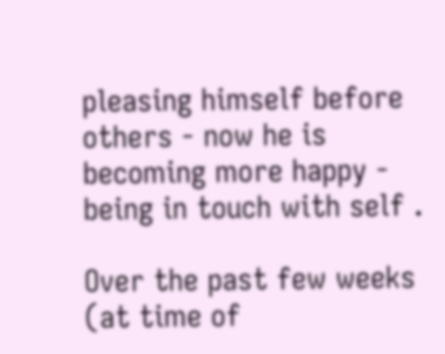pleasing himself before others - now he is becoming more happy - being in touch with self .

Over the past few weeks (at time of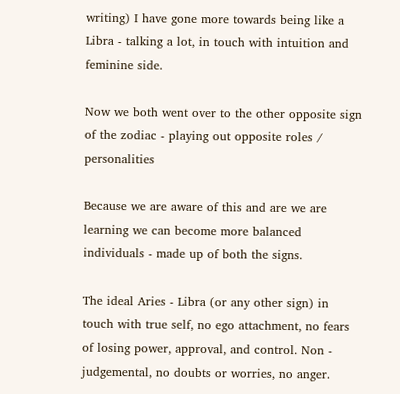writing) I have gone more towards being like a Libra - talking a lot, in touch with intuition and feminine side.

Now we both went over to the other opposite sign of the zodiac - playing out opposite roles / personalities

Because we are aware of this and are we are learning we can become more balanced individuals - made up of both the signs.

The ideal Aries - Libra (or any other sign) in touch with true self, no ego attachment, no fears of losing power, approval, and control. Non - judgemental, no doubts or worries, no anger.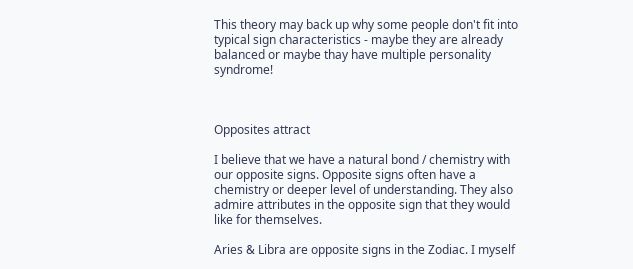This theory may back up why some people don't fit into typical sign characteristics - maybe they are already balanced or maybe thay have multiple personality syndrome!



Opposites attract

I believe that we have a natural bond / chemistry with our opposite signs. Opposite signs often have a chemistry or deeper level of understanding. They also admire attributes in the opposite sign that they would like for themselves.

Aries & Libra are opposite signs in the Zodiac. I myself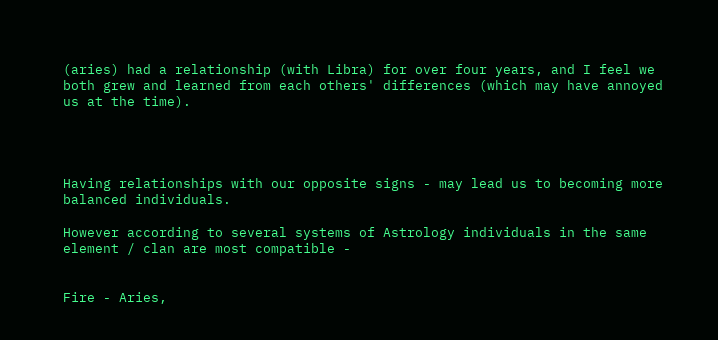(aries) had a relationship (with Libra) for over four years, and I feel we both grew and learned from each others' differences (which may have annoyed us at the time).




Having relationships with our opposite signs - may lead us to becoming more balanced individuals.

However according to several systems of Astrology individuals in the same element / clan are most compatible -


Fire - Aries,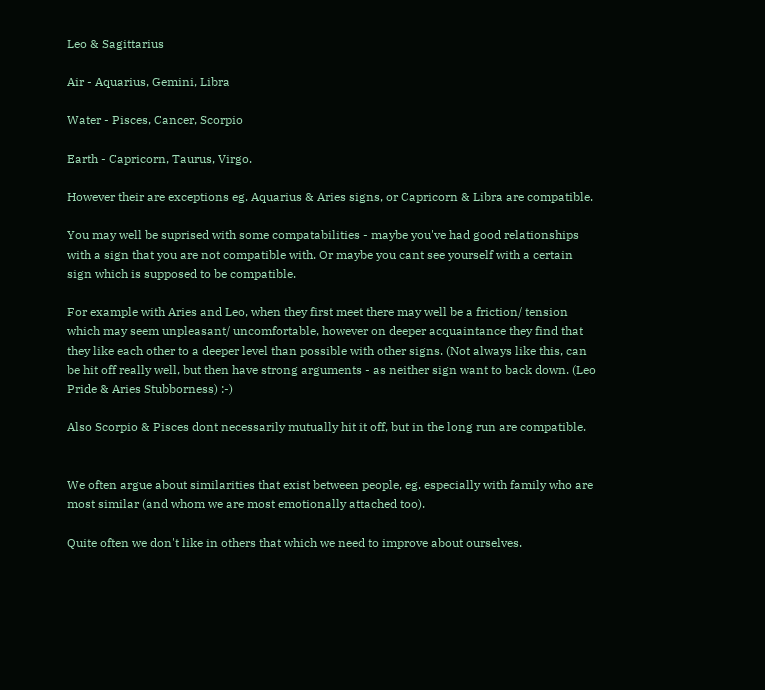Leo & Sagittarius

Air - Aquarius, Gemini, Libra

Water - Pisces, Cancer, Scorpio

Earth - Capricorn, Taurus, Virgo.

However their are exceptions eg. Aquarius & Aries signs, or Capricorn & Libra are compatible.

You may well be suprised with some compatabilities - maybe you've had good relationships with a sign that you are not compatible with. Or maybe you cant see yourself with a certain sign which is supposed to be compatible.

For example with Aries and Leo, when they first meet there may well be a friction/ tension which may seem unpleasant/ uncomfortable, however on deeper acquaintance they find that they like each other to a deeper level than possible with other signs. (Not always like this, can be hit off really well, but then have strong arguments - as neither sign want to back down. (Leo Pride & Aries Stubborness) :-)

Also Scorpio & Pisces dont necessarily mutually hit it off, but in the long run are compatible.


We often argue about similarities that exist between people, eg. especially with family who are most similar (and whom we are most emotionally attached too).

Quite often we don't like in others that which we need to improve about ourselves.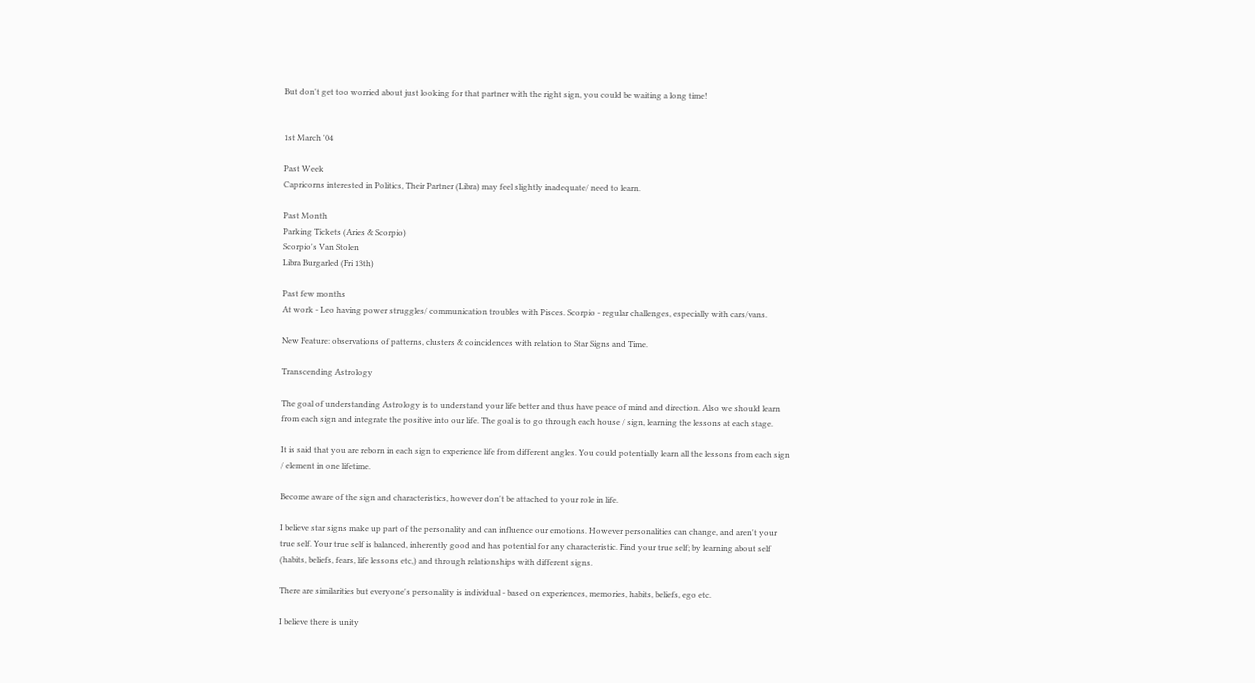But don't get too worried about just looking for that partner with the right sign, you could be waiting a long time!


1st March '04

Past Week
Capricorns interested in Politics, Their Partner (Libra) may feel slightly inadequate/ need to learn.

Past Month
Parking Tickets (Aries & Scorpio)
Scorpio's Van Stolen
Libra Burgarled (Fri 13th)

Past few months
At work - Leo having power struggles/ communication troubles with Pisces. Scorpio - regular challenges, especially with cars/vans.

New Feature: observations of patterns, clusters & coincidences with relation to Star Signs and Time.

Transcending Astrology

The goal of understanding Astrology is to understand your life better and thus have peace of mind and direction. Also we should learn from each sign and integrate the positive into our life. The goal is to go through each house / sign, learning the lessons at each stage.

It is said that you are reborn in each sign to experience life from different angles. You could potentially learn all the lessons from each sign / element in one lifetime.

Become aware of the sign and characteristics, however don't be attached to your role in life.

I believe star signs make up part of the personality and can influence our emotions. However personalities can change, and aren't your true self. Your true self is balanced, inherently good and has potential for any characteristic. Find your true self; by learning about self (habits, beliefs, fears, life lessons etc,) and through relationships with different signs.

There are similarities but everyone's personality is individual - based on experiences, memories, habits, beliefs, ego etc.

I believe there is unity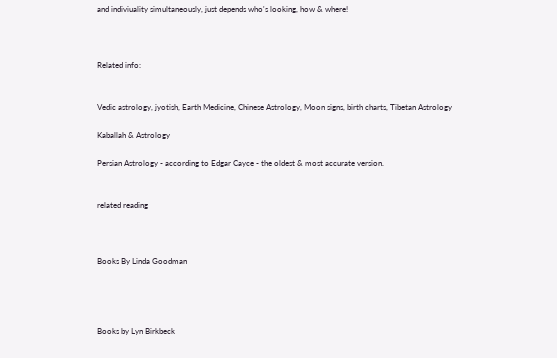and indiviuality simultaneously, just depends who's looking, how & where!



Related info:


Vedic astrology, jyotish, Earth Medicine, Chinese Astrology, Moon signs, birth charts, Tibetan Astrology

Kaballah & Astrology

Persian Astrology - according to Edgar Cayce - the oldest & most accurate version.


related reading



Books By Linda Goodman




Books by Lyn Birkbeck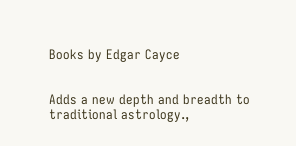Books by Edgar Cayce


Adds a new depth and breadth to traditional astrology.,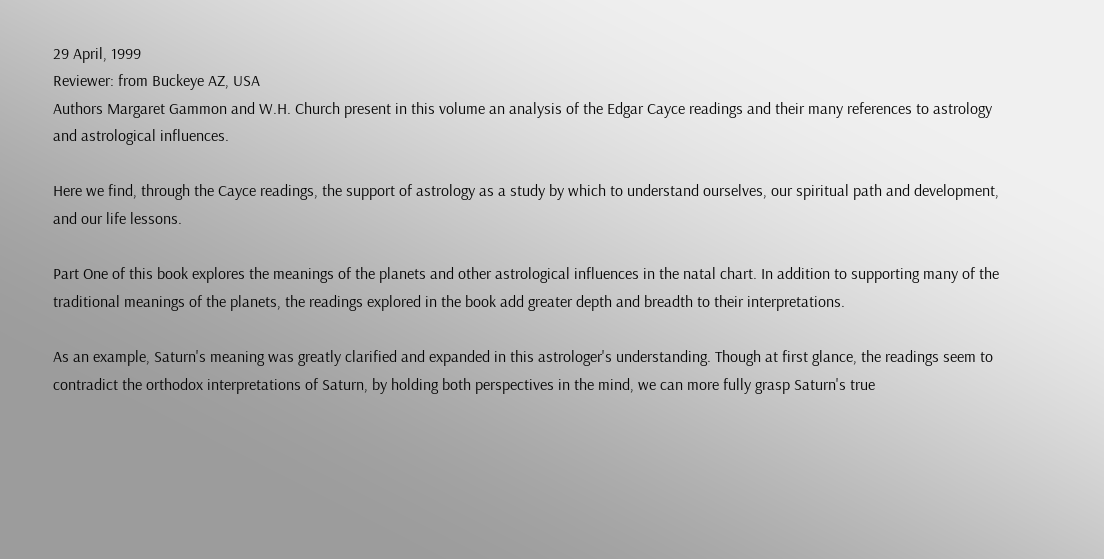29 April, 1999
Reviewer: from Buckeye AZ, USA
Authors Margaret Gammon and W.H. Church present in this volume an analysis of the Edgar Cayce readings and their many references to astrology and astrological influences.

Here we find, through the Cayce readings, the support of astrology as a study by which to understand ourselves, our spiritual path and development, and our life lessons.

Part One of this book explores the meanings of the planets and other astrological influences in the natal chart. In addition to supporting many of the traditional meanings of the planets, the readings explored in the book add greater depth and breadth to their interpretations.

As an example, Saturn's meaning was greatly clarified and expanded in this astrologer's understanding. Though at first glance, the readings seem to contradict the orthodox interpretations of Saturn, by holding both perspectives in the mind, we can more fully grasp Saturn's true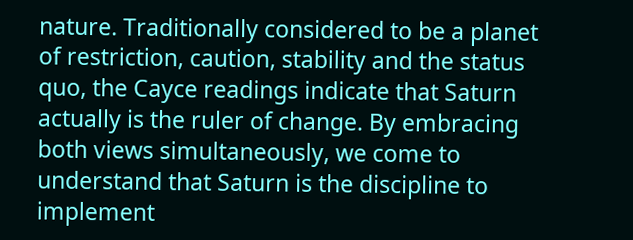nature. Traditionally considered to be a planet of restriction, caution, stability and the status quo, the Cayce readings indicate that Saturn actually is the ruler of change. By embracing both views simultaneously, we come to understand that Saturn is the discipline to implement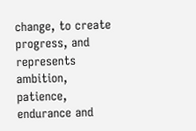change, to create progress, and represents ambition, patience, endurance and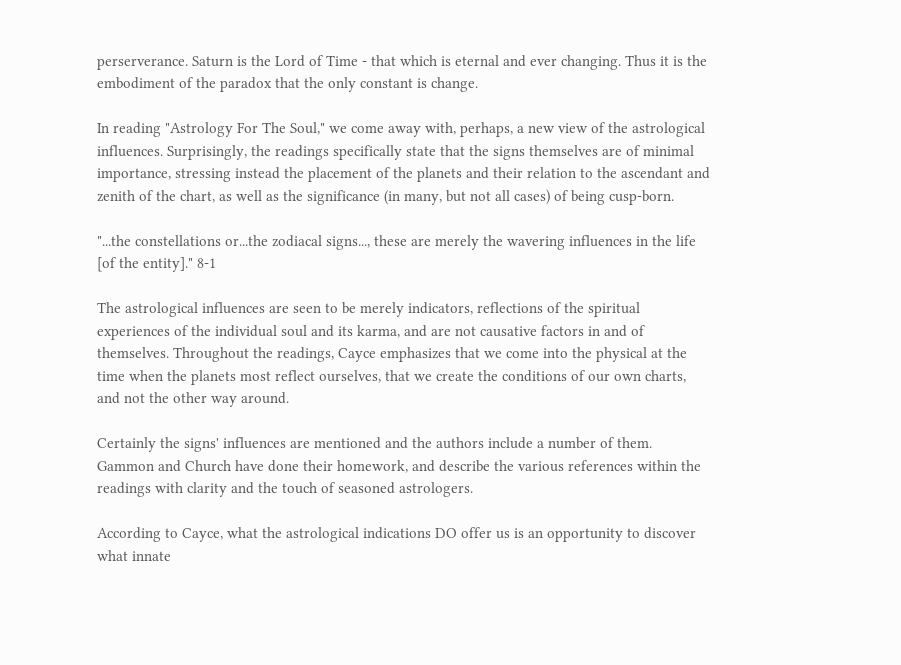perserverance. Saturn is the Lord of Time - that which is eternal and ever changing. Thus it is the embodiment of the paradox that the only constant is change.

In reading "Astrology For The Soul," we come away with, perhaps, a new view of the astrological influences. Surprisingly, the readings specifically state that the signs themselves are of minimal importance, stressing instead the placement of the planets and their relation to the ascendant and zenith of the chart, as well as the significance (in many, but not all cases) of being cusp-born.

"...the constellations or...the zodiacal signs..., these are merely the wavering influences in the life [of the entity]." 8-1

The astrological influences are seen to be merely indicators, reflections of the spiritual experiences of the individual soul and its karma, and are not causative factors in and of themselves. Throughout the readings, Cayce emphasizes that we come into the physical at the time when the planets most reflect ourselves, that we create the conditions of our own charts, and not the other way around.

Certainly the signs' influences are mentioned and the authors include a number of them. Gammon and Church have done their homework, and describe the various references within the readings with clarity and the touch of seasoned astrologers.

According to Cayce, what the astrological indications DO offer us is an opportunity to discover what innate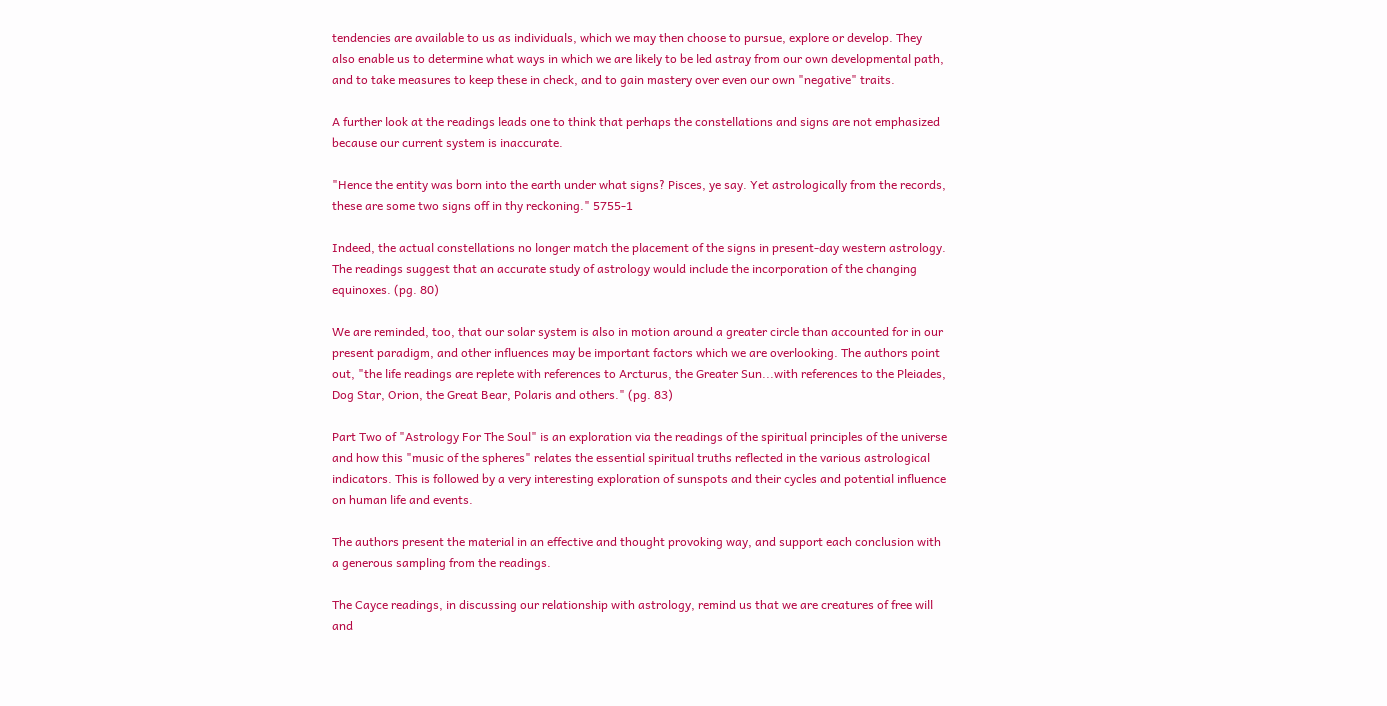tendencies are available to us as individuals, which we may then choose to pursue, explore or develop. They also enable us to determine what ways in which we are likely to be led astray from our own developmental path, and to take measures to keep these in check, and to gain mastery over even our own "negative" traits.

A further look at the readings leads one to think that perhaps the constellations and signs are not emphasized because our current system is inaccurate.

"Hence the entity was born into the earth under what signs? Pisces, ye say. Yet astrologically from the records, these are some two signs off in thy reckoning." 5755-1

Indeed, the actual constellations no longer match the placement of the signs in present-day western astrology. The readings suggest that an accurate study of astrology would include the incorporation of the changing equinoxes. (pg. 80)

We are reminded, too, that our solar system is also in motion around a greater circle than accounted for in our present paradigm, and other influences may be important factors which we are overlooking. The authors point out, "the life readings are replete with references to Arcturus, the Greater Sun...with references to the Pleiades, Dog Star, Orion, the Great Bear, Polaris and others." (pg. 83)

Part Two of "Astrology For The Soul" is an exploration via the readings of the spiritual principles of the universe and how this "music of the spheres" relates the essential spiritual truths reflected in the various astrological indicators. This is followed by a very interesting exploration of sunspots and their cycles and potential influence on human life and events.

The authors present the material in an effective and thought provoking way, and support each conclusion with a generous sampling from the readings.

The Cayce readings, in discussing our relationship with astrology, remind us that we are creatures of free will and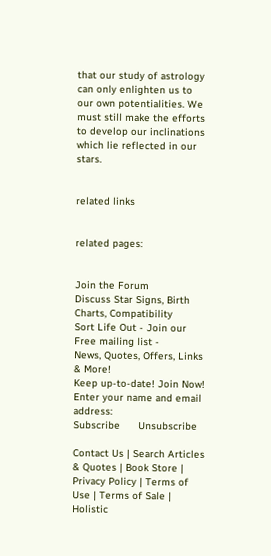that our study of astrology can only enlighten us to our own potentialities. We must still make the efforts to develop our inclinations which lie reflected in our stars.


related links


related pages:


Join the Forum
Discuss Star Signs, Birth Charts, Compatibility
Sort Life Out - Join our Free mailing list -
News, Quotes, Offers, Links & More!
Keep up-to-date! Join Now!
Enter your name and email address:
Subscribe      Unsubscribe

Contact Us | Search Articles & Quotes | Book Store | Privacy Policy | Terms of Use | Terms of Sale | Holistic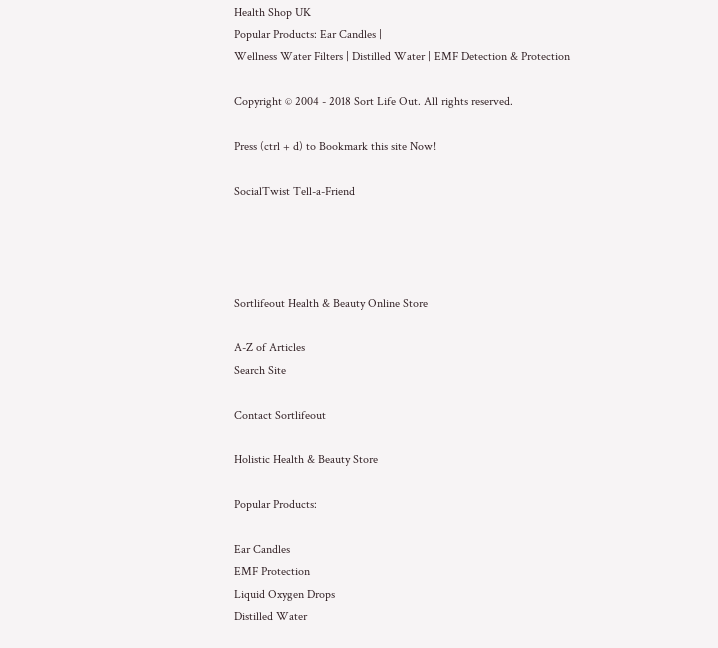Health Shop UK
Popular Products: Ear Candles |
Wellness Water Filters | Distilled Water | EMF Detection & Protection

Copyright © 2004 - 2018 Sort Life Out. All rights reserved.

Press (ctrl + d) to Bookmark this site Now!

SocialTwist Tell-a-Friend




Sortlifeout Health & Beauty Online Store

A-Z of Articles
Search Site

Contact Sortlifeout

Holistic Health & Beauty Store

Popular Products:

Ear Candles
EMF Protection
Liquid Oxygen Drops
Distilled Water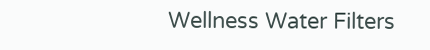Wellness Water Filters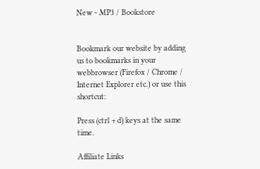New - MP3 / Bookstore


Bookmark our website by adding us to bookmarks in your webbrowser (Firefox / Chrome / Internet Explorer etc.) or use this shortcut:

Press (ctrl + d) keys at the same time.

Affiliate Links